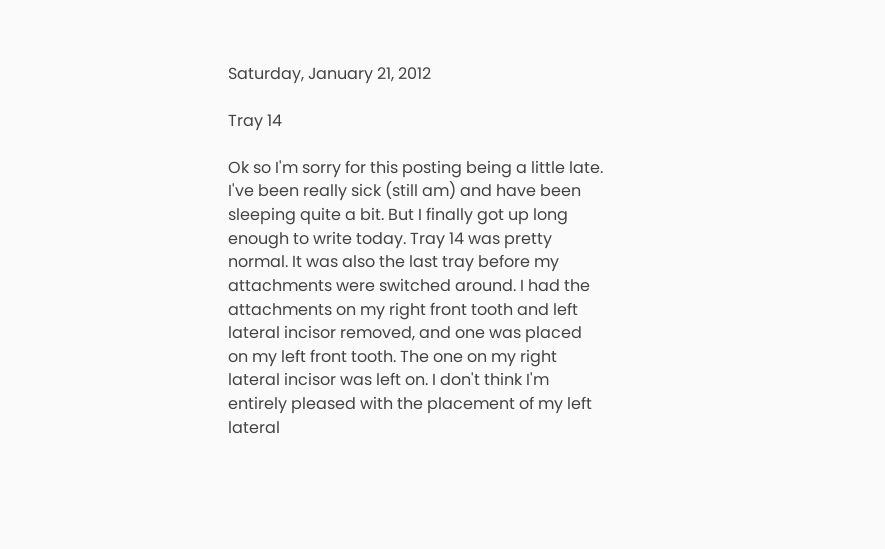Saturday, January 21, 2012

Tray 14

Ok so I'm sorry for this posting being a little late. I've been really sick (still am) and have been sleeping quite a bit. But I finally got up long enough to write today. Tray 14 was pretty normal. It was also the last tray before my attachments were switched around. I had the attachments on my right front tooth and left lateral incisor removed, and one was placed on my left front tooth. The one on my right lateral incisor was left on. I don't think I'm entirely pleased with the placement of my left lateral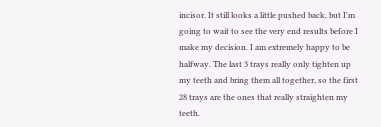incisor. It still looks a little pushed back, but I'm going to wait to see the very end results before I make my decision. I am extremely happy to be halfway. The last 3 trays really only tighten up my teeth and bring them all together, so the first 28 trays are the ones that really straighten my teeth.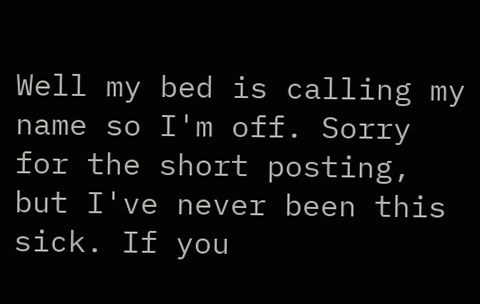Well my bed is calling my name so I'm off. Sorry for the short posting, but I've never been this sick. If you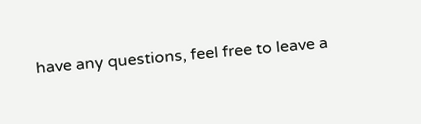have any questions, feel free to leave a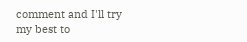comment and I'll try my best to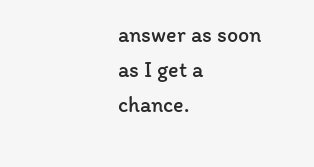answer as soon as I get a chance.